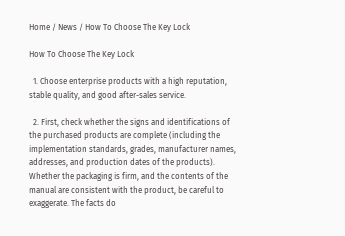Home / News / How To Choose The Key Lock

How To Choose The Key Lock

  1. Choose enterprise products with a high reputation, stable quality, and good after-sales service.

  2. First, check whether the signs and identifications of the purchased products are complete (including the implementation standards, grades, manufacturer names, addresses, and production dates of the products). Whether the packaging is firm, and the contents of the manual are consistent with the product, be careful to exaggerate. The facts do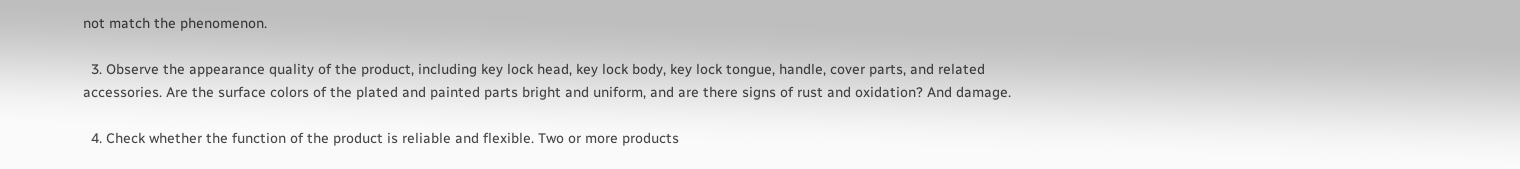not match the phenomenon.

  3. Observe the appearance quality of the product, including key lock head, key lock body, key lock tongue, handle, cover parts, and related accessories. Are the surface colors of the plated and painted parts bright and uniform, and are there signs of rust and oxidation? And damage.

  4. Check whether the function of the product is reliable and flexible. Two or more products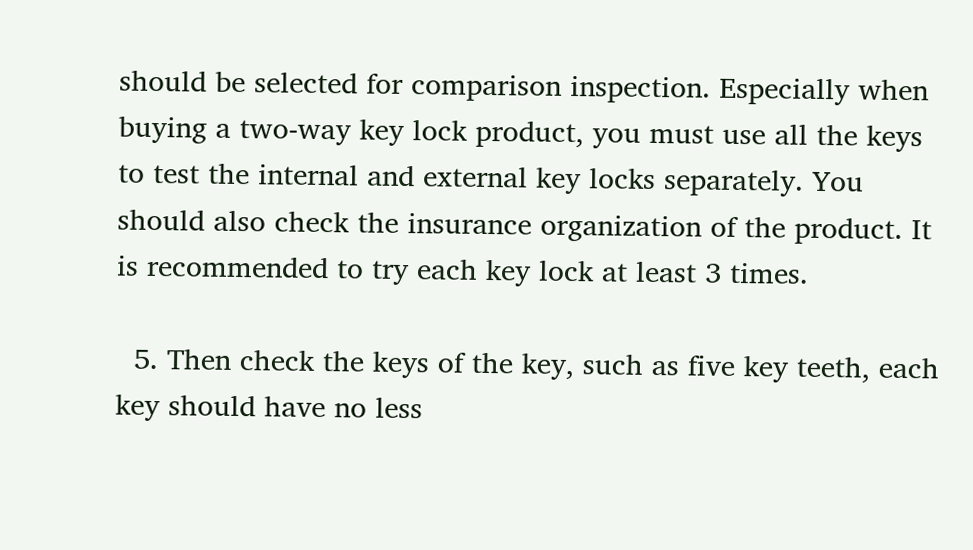should be selected for comparison inspection. Especially when buying a two-way key lock product, you must use all the keys to test the internal and external key locks separately. You should also check the insurance organization of the product. It is recommended to try each key lock at least 3 times.

  5. Then check the keys of the key, such as five key teeth, each key should have no less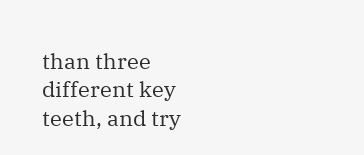than three different key teeth, and try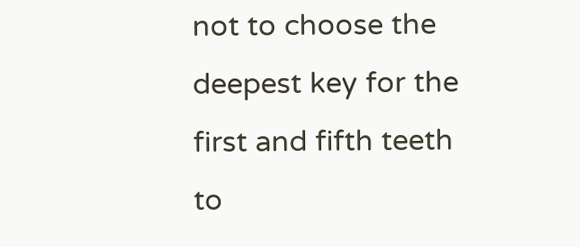not to choose the deepest key for the first and fifth teeth to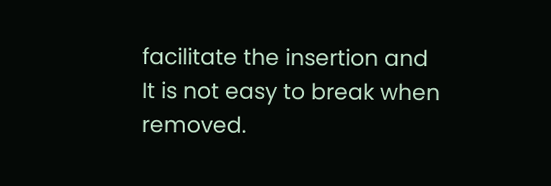facilitate the insertion and It is not easy to break when removed.